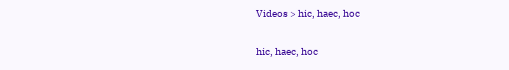Videos > hic, haec, hoc

hic, haec, hoc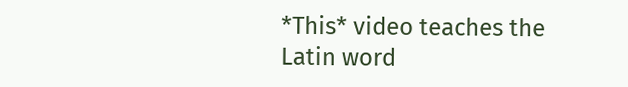*This* video teaches the Latin word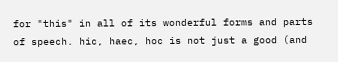for "this" in all of its wonderful forms and parts of speech. hic, haec, hoc is not just a good (and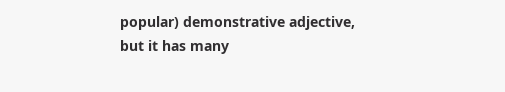popular) demonstrative adjective, but it has many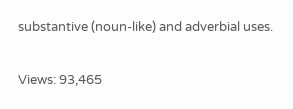substantive (noun-like) and adverbial uses.

Views: 93,465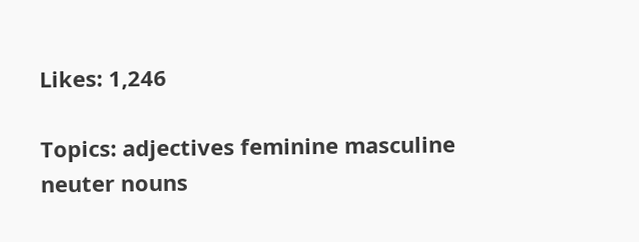Likes: 1,246

Topics: adjectives feminine masculine neuter nouns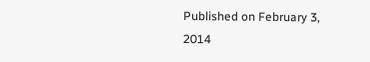Published on February 3, 2014